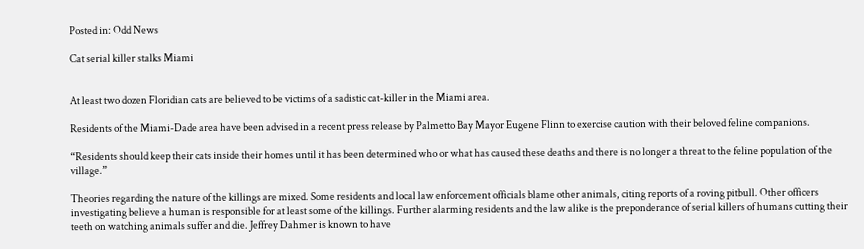Posted in: Odd News

Cat serial killer stalks Miami


At least two dozen Floridian cats are believed to be victims of a sadistic cat-killer in the Miami area.

Residents of the Miami-Dade area have been advised in a recent press release by Palmetto Bay Mayor Eugene Flinn to exercise caution with their beloved feline companions.

“Residents should keep their cats inside their homes until it has been determined who or what has caused these deaths and there is no longer a threat to the feline population of the village.”

Theories regarding the nature of the killings are mixed. Some residents and local law enforcement officials blame other animals, citing reports of a roving pitbull. Other officers investigating believe a human is responsible for at least some of the killings. Further alarming residents and the law alike is the preponderance of serial killers of humans cutting their teeth on watching animals suffer and die. Jeffrey Dahmer is known to have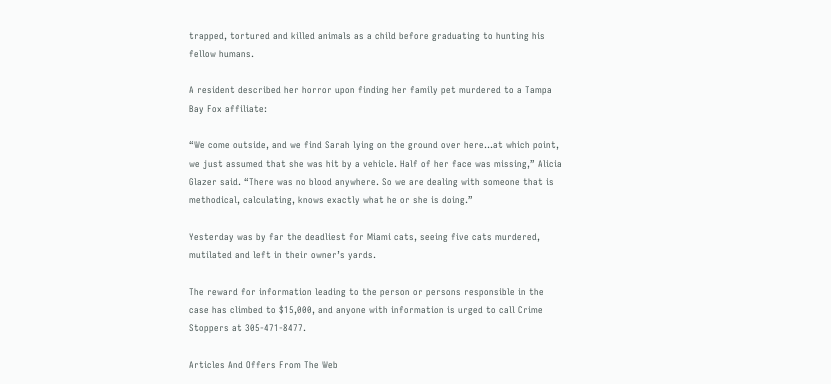trapped, tortured and killed animals as a child before graduating to hunting his fellow humans.

A resident described her horror upon finding her family pet murdered to a Tampa Bay Fox affiliate:

“We come outside, and we find Sarah lying on the ground over here…at which point, we just assumed that she was hit by a vehicle. Half of her face was missing,” Alicia Glazer said. “There was no blood anywhere. So we are dealing with someone that is methodical, calculating, knows exactly what he or she is doing.”

Yesterday was by far the deadliest for Miami cats, seeing five cats murdered, mutilated and left in their owner’s yards.

The reward for information leading to the person or persons responsible in the case has climbed to $15,000, and anyone with information is urged to call Crime Stoppers at 305-471-8477.

Articles And Offers From The Web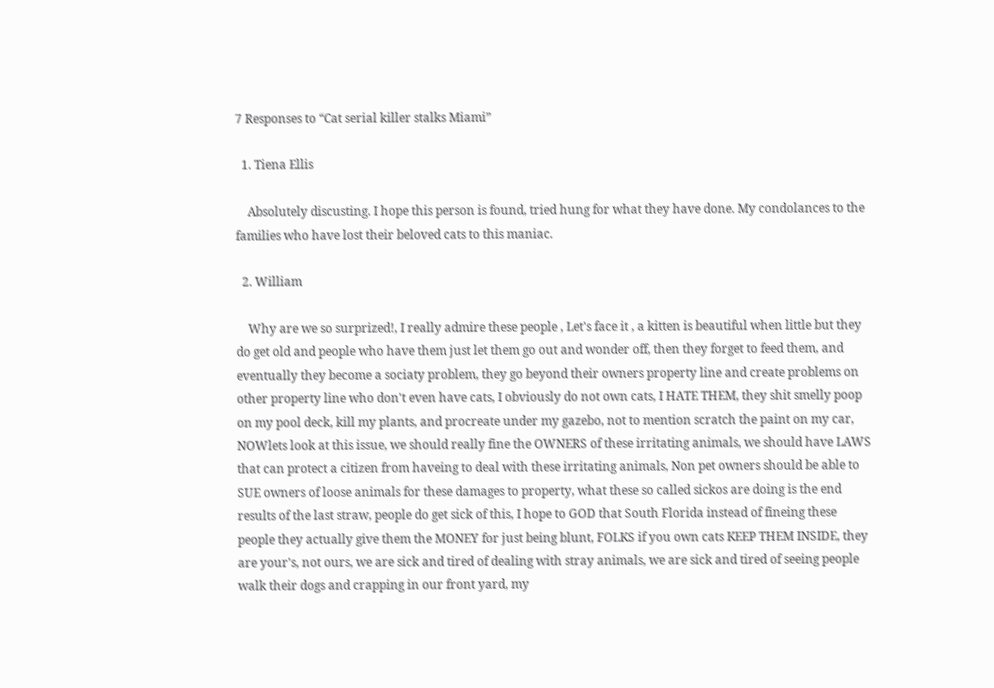7 Responses to “Cat serial killer stalks Miami”

  1. Tiena Ellis

    Absolutely discusting. I hope this person is found, tried hung for what they have done. My condolances to the families who have lost their beloved cats to this maniac.

  2. William

    Why are we so surprized!, I really admire these people , Let's face it , a kitten is beautiful when little but they do get old and people who have them just let them go out and wonder off, then they forget to feed them, and eventually they become a sociaty problem, they go beyond their owners property line and create problems on other property line who don't even have cats, I obviously do not own cats, I HATE THEM, they shit smelly poop on my pool deck, kill my plants, and procreate under my gazebo, not to mention scratch the paint on my car, NOWlets look at this issue, we should really fine the OWNERS of these irritating animals, we should have LAWS that can protect a citizen from haveing to deal with these irritating animals, Non pet owners should be able to SUE owners of loose animals for these damages to property, what these so called sickos are doing is the end results of the last straw, people do get sick of this, I hope to GOD that South Florida instead of fineing these people they actually give them the MONEY for just being blunt, FOLKS if you own cats KEEP THEM INSIDE, they are your's, not ours, we are sick and tired of dealing with stray animals, we are sick and tired of seeing people walk their dogs and crapping in our front yard, my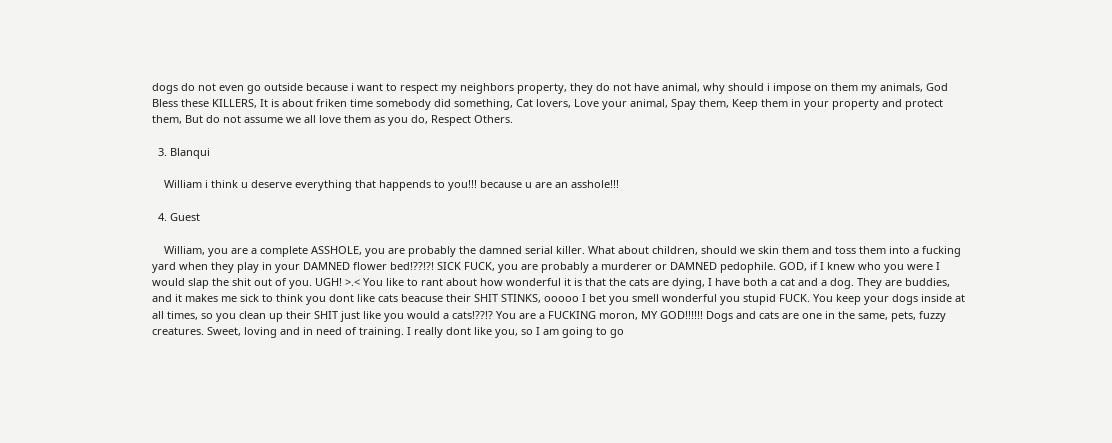dogs do not even go outside because i want to respect my neighbors property, they do not have animal, why should i impose on them my animals, God Bless these KILLERS, It is about friken time somebody did something, Cat lovers, Love your animal, Spay them, Keep them in your property and protect them, But do not assume we all love them as you do, Respect Others.

  3. Blanqui

    William i think u deserve everything that happends to you!!! because u are an asshole!!!

  4. Guest

    William, you are a complete ASSHOLE, you are probably the damned serial killer. What about children, should we skin them and toss them into a fucking yard when they play in your DAMNED flower bed!??!?! SICK FUCK, you are probably a murderer or DAMNED pedophile. GOD, if I knew who you were I would slap the shit out of you. UGH! >.< You like to rant about how wonderful it is that the cats are dying, I have both a cat and a dog. They are buddies, and it makes me sick to think you dont like cats beacuse their SHIT STINKS, ooooo I bet you smell wonderful you stupid FUCK. You keep your dogs inside at all times, so you clean up their SHIT just like you would a cats!??!? You are a FUCKING moron, MY GOD!!!!!! Dogs and cats are one in the same, pets, fuzzy creatures. Sweet, loving and in need of training. I really dont like you, so I am going to go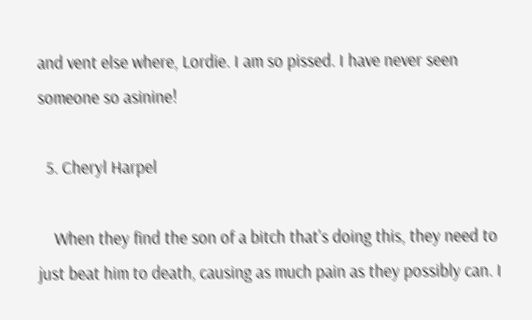and vent else where, Lordie. I am so pissed. I have never seen someone so asinine!

  5. Cheryl Harpel

    When they find the son of a bitch that's doing this, they need to just beat him to death, causing as much pain as they possibly can. I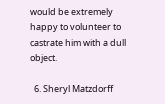would be extremely happy to volunteer to castrate him with a dull object.

  6. Sheryl Matzdorff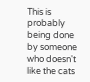This is probably being done by someone who doesn't like the cats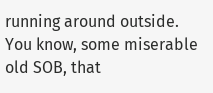running around outside. You know, some miserable old SOB, that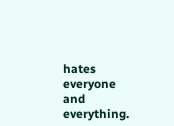hates everyone and everything.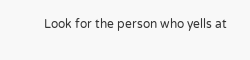Look for the person who yells at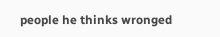people he thinks wronged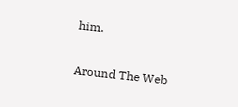him.

Around The Web